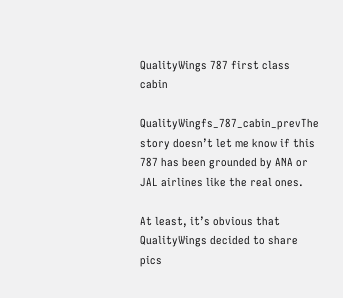QualityWings 787 first class cabin

QualityWingfs_787_cabin_prevThe story doesn’t let me know if this 787 has been grounded by ANA or JAL airlines like the real ones.

At least, it’s obvious that QualityWings decided to share pics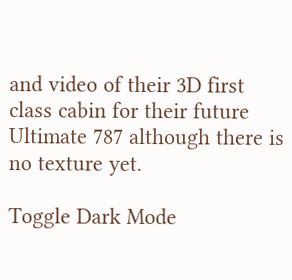and video of their 3D first class cabin for their future Ultimate 787 although there is no texture yet.

Toggle Dark Mode